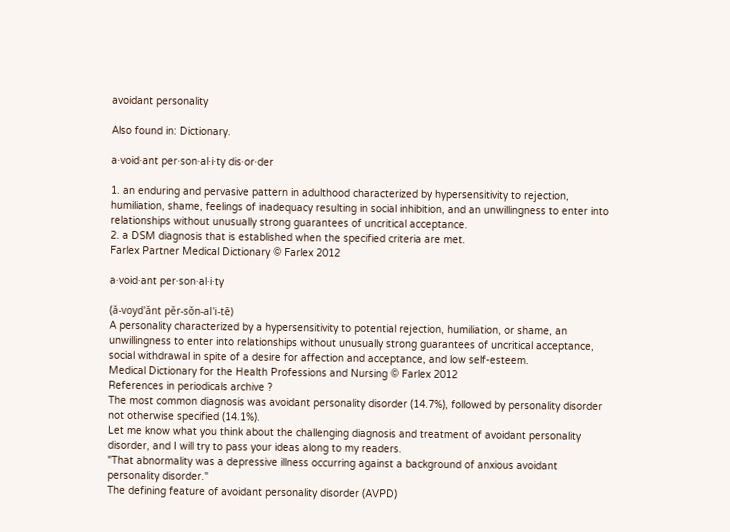avoidant personality

Also found in: Dictionary.

a·void·ant per·son·al·i·ty dis·or·der

1. an enduring and pervasive pattern in adulthood characterized by hypersensitivity to rejection, humiliation, shame, feelings of inadequacy resulting in social inhibition, and an unwillingness to enter into relationships without unusually strong guarantees of uncritical acceptance.
2. a DSM diagnosis that is established when the specified criteria are met.
Farlex Partner Medical Dictionary © Farlex 2012

a·void·ant per·son·al·i·ty

(ă-voyd'ănt pĕr-sŏn-al'i-tē)
A personality characterized by a hypersensitivity to potential rejection, humiliation, or shame, an unwillingness to enter into relationships without unusually strong guarantees of uncritical acceptance, social withdrawal in spite of a desire for affection and acceptance, and low self-esteem.
Medical Dictionary for the Health Professions and Nursing © Farlex 2012
References in periodicals archive ?
The most common diagnosis was avoidant personality disorder (14.7%), followed by personality disorder not otherwise specified (14.1%).
Let me know what you think about the challenging diagnosis and treatment of avoidant personality disorder, and I will try to pass your ideas along to my readers.
"That abnormality was a depressive illness occurring against a background of anxious avoidant personality disorder."
The defining feature of avoidant personality disorder (AVPD)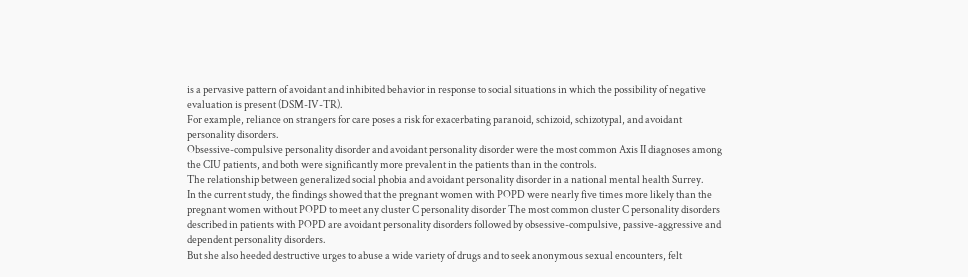is a pervasive pattern of avoidant and inhibited behavior in response to social situations in which the possibility of negative evaluation is present (DSM-IV-TR).
For example, reliance on strangers for care poses a risk for exacerbating paranoid, schizoid, schizotypal, and avoidant personality disorders.
Obsessive-compulsive personality disorder and avoidant personality disorder were the most common Axis II diagnoses among the CIU patients, and both were significantly more prevalent in the patients than in the controls.
The relationship between generalized social phobia and avoidant personality disorder in a national mental health Surrey.
In the current study, the findings showed that the pregnant women with POPD were nearly five times more likely than the pregnant women without POPD to meet any cluster C personality disorder The most common cluster C personality disorders described in patients with POPD are avoidant personality disorders followed by obsessive-compulsive, passive-aggressive and dependent personality disorders.
But she also heeded destructive urges to abuse a wide variety of drugs and to seek anonymous sexual encounters, felt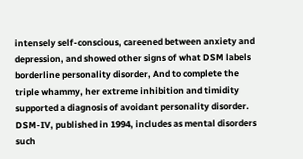intensely self-conscious, careened between anxiety and depression, and showed other signs of what DSM labels borderline personality disorder, And to complete the triple whammy, her extreme inhibition and timidity supported a diagnosis of avoidant personality disorder.
DSM-IV, published in 1994, includes as mental disorders such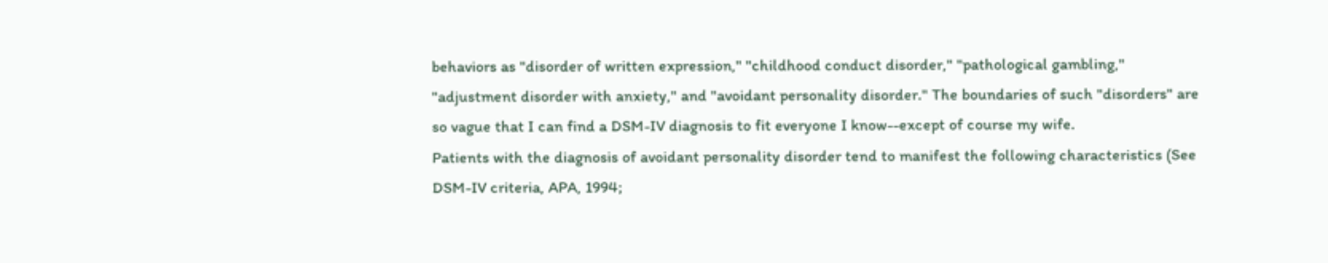behaviors as "disorder of written expression," "childhood conduct disorder," "pathological gambling," "adjustment disorder with anxiety," and "avoidant personality disorder." The boundaries of such "disorders" are so vague that I can find a DSM-IV diagnosis to fit everyone I know--except of course my wife.
Patients with the diagnosis of avoidant personality disorder tend to manifest the following characteristics (See DSM-IV criteria, APA, 1994;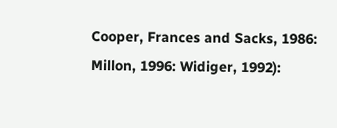Cooper, Frances and Sacks, 1986: Millon, 1996: Widiger, 1992):